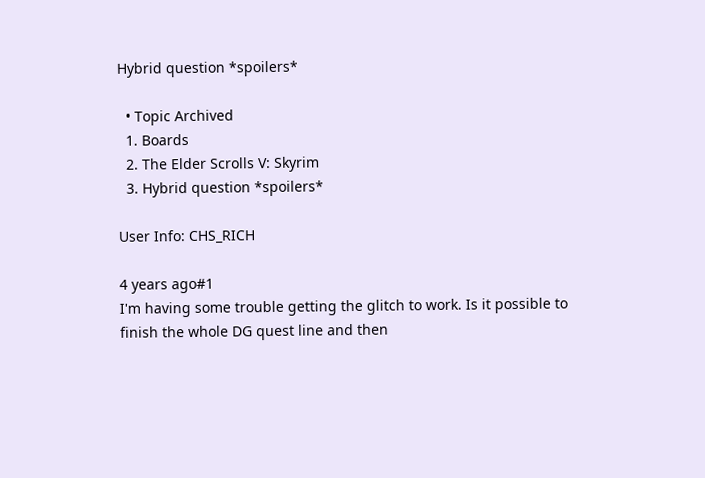Hybrid question *spoilers*

  • Topic Archived
  1. Boards
  2. The Elder Scrolls V: Skyrim
  3. Hybrid question *spoilers*

User Info: CHS_RICH

4 years ago#1
I'm having some trouble getting the glitch to work. Is it possible to finish the whole DG quest line and then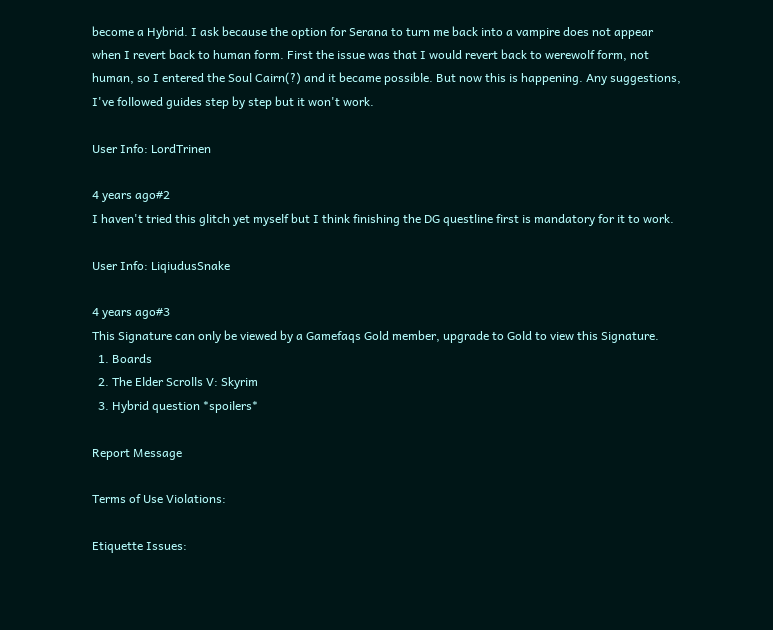become a Hybrid. I ask because the option for Serana to turn me back into a vampire does not appear when I revert back to human form. First the issue was that I would revert back to werewolf form, not human, so I entered the Soul Cairn(?) and it became possible. But now this is happening. Any suggestions, I've followed guides step by step but it won't work.

User Info: LordTrinen

4 years ago#2
I haven't tried this glitch yet myself but I think finishing the DG questline first is mandatory for it to work.

User Info: LiqiudusSnake

4 years ago#3
This Signature can only be viewed by a Gamefaqs Gold member, upgrade to Gold to view this Signature.
  1. Boards
  2. The Elder Scrolls V: Skyrim
  3. Hybrid question *spoilers*

Report Message

Terms of Use Violations:

Etiquette Issues: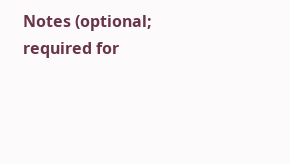Notes (optional; required for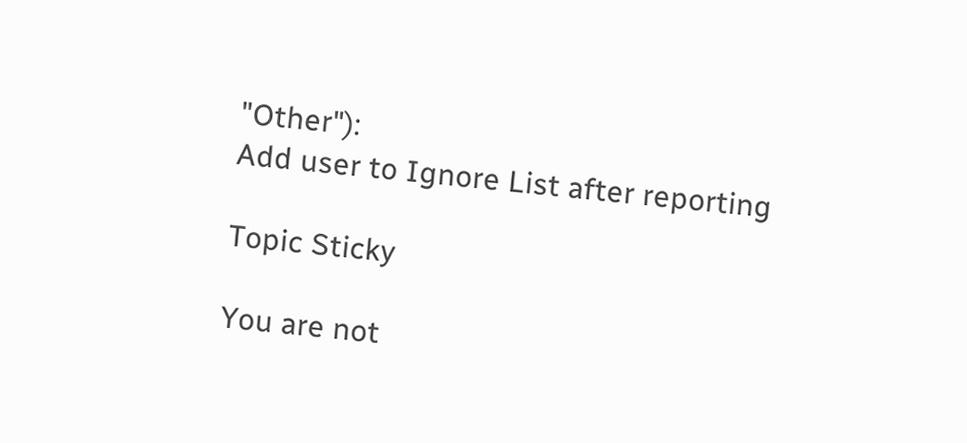"Other"):
Add user to Ignore List after reporting

Topic Sticky

You are not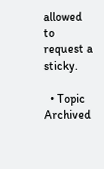allowed to request a sticky.

  • Topic Archived